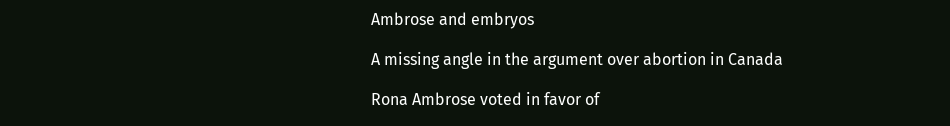Ambrose and embryos

A missing angle in the argument over abortion in Canada

Rona Ambrose voted in favor of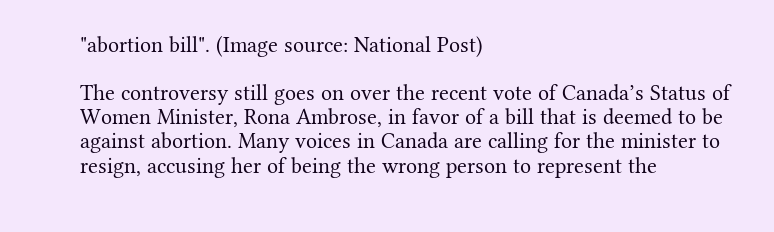"abortion bill". (Image source: National Post)

The controversy still goes on over the recent vote of Canada’s Status of Women Minister, Rona Ambrose, in favor of a bill that is deemed to be against abortion. Many voices in Canada are calling for the minister to resign, accusing her of being the wrong person to represent the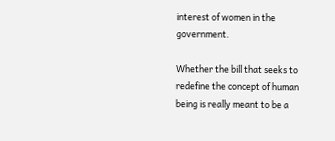interest of women in the government.

Whether the bill that seeks to redefine the concept of human being is really meant to be a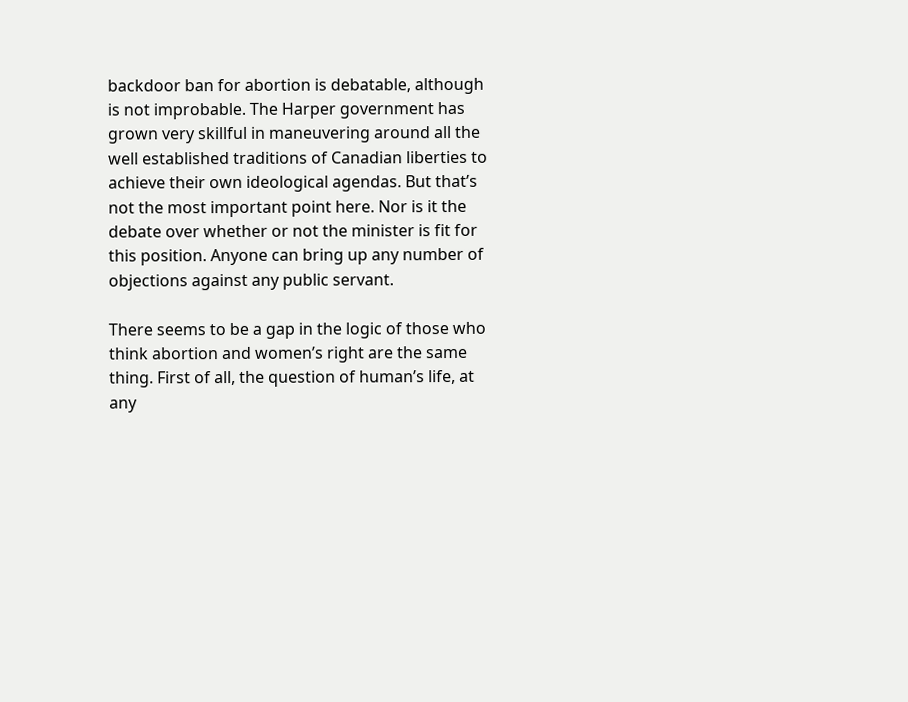backdoor ban for abortion is debatable, although is not improbable. The Harper government has grown very skillful in maneuvering around all the well established traditions of Canadian liberties to achieve their own ideological agendas. But that’s not the most important point here. Nor is it the debate over whether or not the minister is fit for this position. Anyone can bring up any number of objections against any public servant.

There seems to be a gap in the logic of those who think abortion and women’s right are the same thing. First of all, the question of human’s life, at any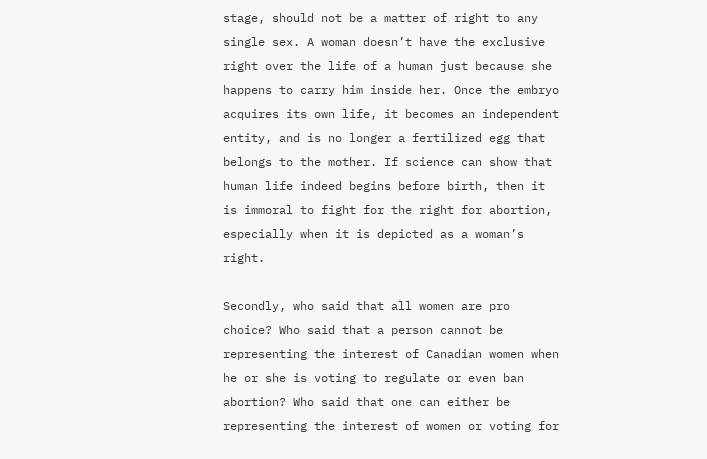stage, should not be a matter of right to any single sex. A woman doesn’t have the exclusive right over the life of a human just because she happens to carry him inside her. Once the embryo acquires its own life, it becomes an independent entity, and is no longer a fertilized egg that belongs to the mother. If science can show that human life indeed begins before birth, then it is immoral to fight for the right for abortion, especially when it is depicted as a woman’s right.

Secondly, who said that all women are pro choice? Who said that a person cannot be representing the interest of Canadian women when he or she is voting to regulate or even ban abortion? Who said that one can either be representing the interest of women or voting for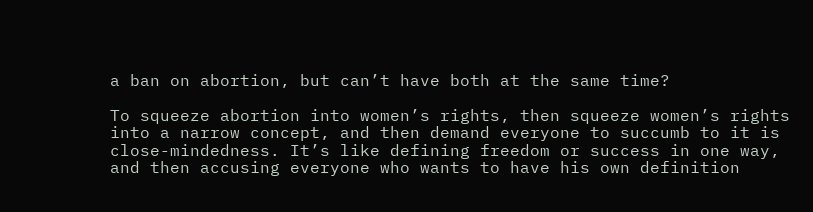a ban on abortion, but can’t have both at the same time?

To squeeze abortion into women’s rights, then squeeze women’s rights into a narrow concept, and then demand everyone to succumb to it is close-mindedness. It’s like defining freedom or success in one way, and then accusing everyone who wants to have his own definition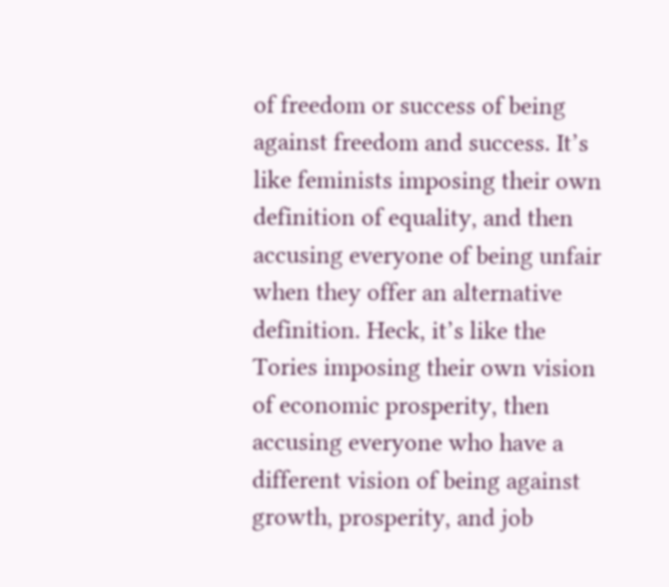of freedom or success of being against freedom and success. It’s like feminists imposing their own definition of equality, and then accusing everyone of being unfair when they offer an alternative definition. Heck, it’s like the Tories imposing their own vision of economic prosperity, then accusing everyone who have a different vision of being against growth, prosperity, and job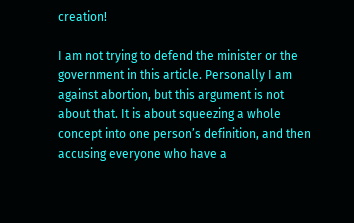creation!

I am not trying to defend the minister or the government in this article. Personally I am against abortion, but this argument is not about that. It is about squeezing a whole concept into one person’s definition, and then accusing everyone who have a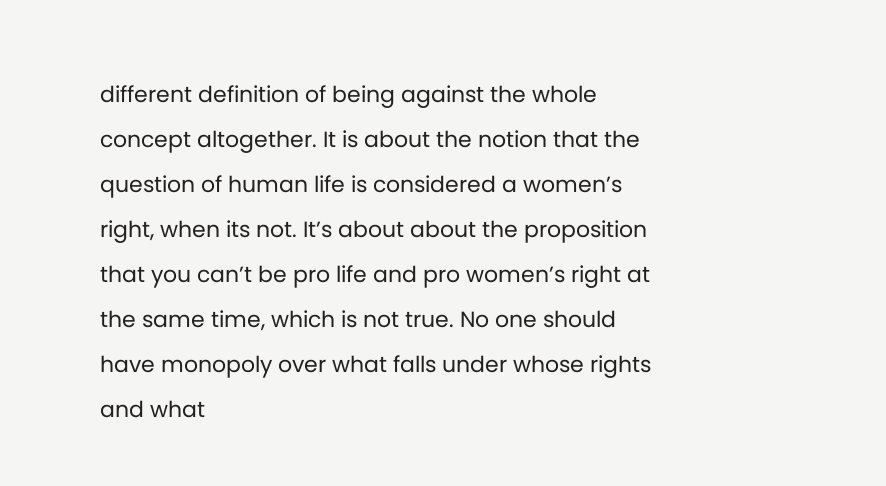different definition of being against the whole concept altogether. It is about the notion that the question of human life is considered a women’s right, when its not. It’s about about the proposition that you can’t be pro life and pro women’s right at the same time, which is not true. No one should have monopoly over what falls under whose rights and what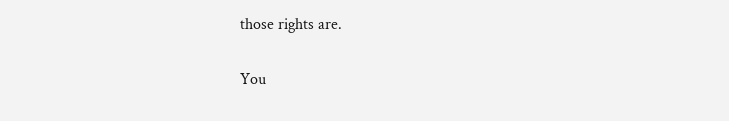those rights are.

You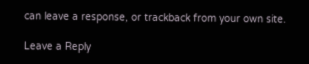can leave a response, or trackback from your own site.

Leave a Reply